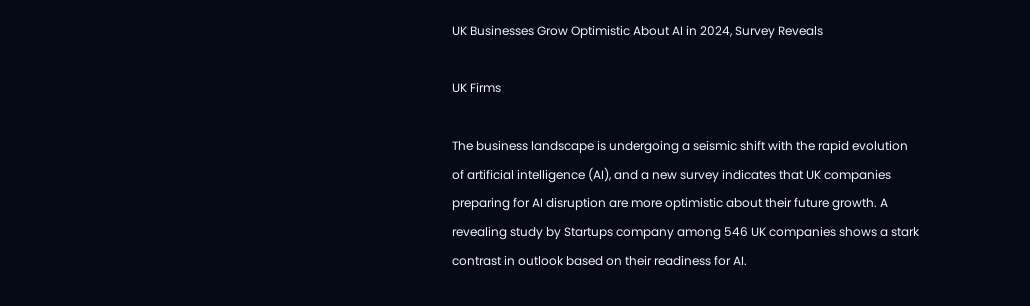UK Businesses Grow Optimistic About AI in 2024, Survey Reveals

UK Firms

The business landscape is undergoing a seismic shift with the rapid evolution of artificial intelligence (AI), and a new survey indicates that UK companies preparing for AI disruption are more optimistic about their future growth. A revealing study by Startups company among 546 UK companies shows a stark contrast in outlook based on their readiness for AI.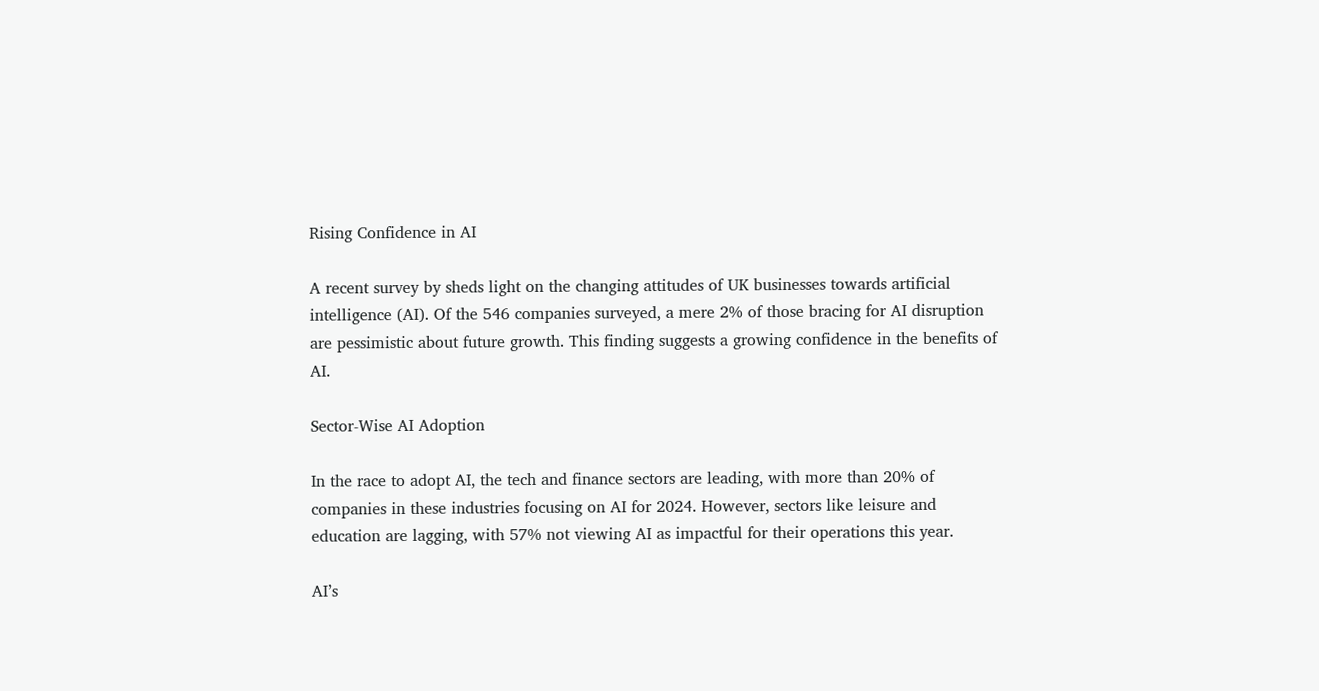Rising Confidence in AI

A recent survey by sheds light on the changing attitudes of UK businesses towards artificial intelligence (AI). Of the 546 companies surveyed, a mere 2% of those bracing for AI disruption are pessimistic about future growth. This finding suggests a growing confidence in the benefits of AI.

Sector-Wise AI Adoption

In the race to adopt AI, the tech and finance sectors are leading, with more than 20% of companies in these industries focusing on AI for 2024. However, sectors like leisure and education are lagging, with 57% not viewing AI as impactful for their operations this year.

AI’s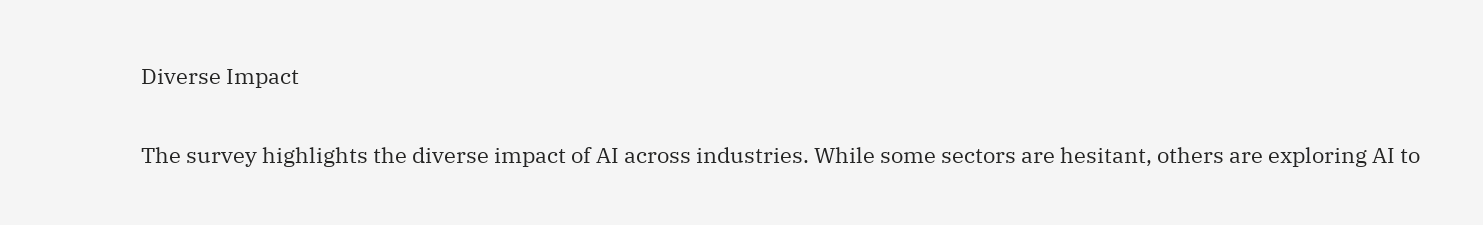Diverse Impact

The survey highlights the diverse impact of AI across industries. While some sectors are hesitant, others are exploring AI to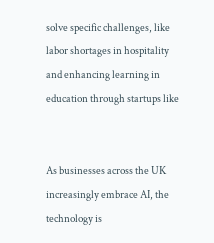solve specific challenges, like labor shortages in hospitality and enhancing learning in education through startups like


As businesses across the UK increasingly embrace AI, the technology is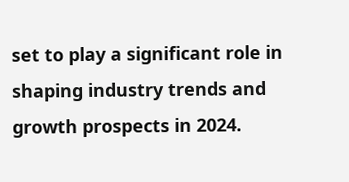set to play a significant role in shaping industry trends and growth prospects in 2024.